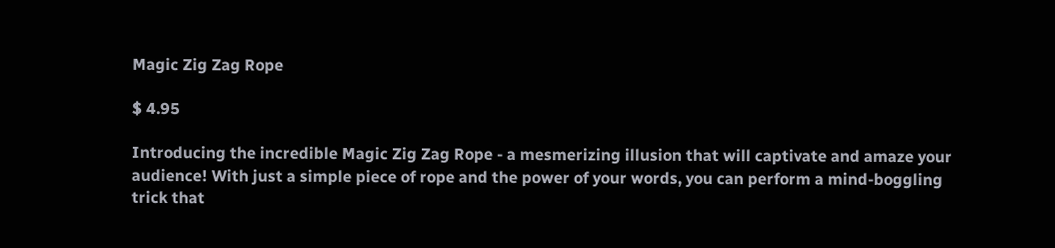Magic Zig Zag Rope

$ 4.95

Introducing the incredible Magic Zig Zag Rope - a mesmerizing illusion that will captivate and amaze your audience! With just a simple piece of rope and the power of your words, you can perform a mind-boggling trick that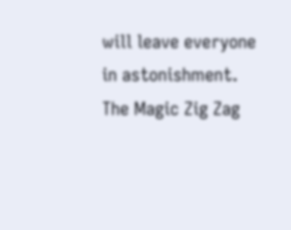will leave everyone in astonishment. The Magic Zig Zag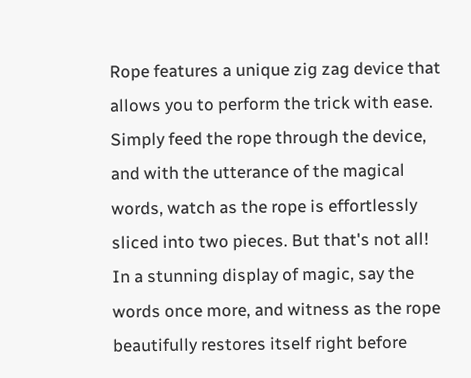Rope features a unique zig zag device that allows you to perform the trick with ease. Simply feed the rope through the device, and with the utterance of the magical words, watch as the rope is effortlessly sliced into two pieces. But that's not all! In a stunning display of magic, say the words once more, and witness as the rope beautifully restores itself right before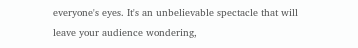everyone's eyes. It's an unbelievable spectacle that will leave your audience wondering,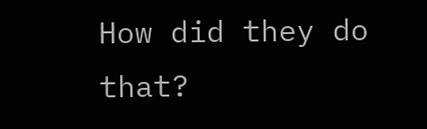How did they do that?